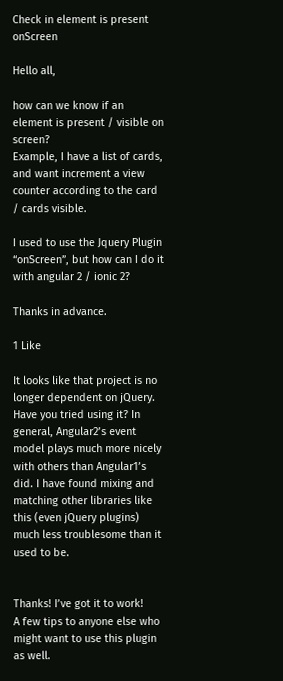Check in element is present onScreen

Hello all,

how can we know if an element is present / visible on screen?
Example, I have a list of cards, and want increment a view counter according to the card / cards visible.

I used to use the Jquery Plugin “onScreen”, but how can I do it with angular 2 / ionic 2?

Thanks in advance.

1 Like

It looks like that project is no longer dependent on jQuery. Have you tried using it? In general, Angular2’s event model plays much more nicely with others than Angular1’s did. I have found mixing and matching other libraries like this (even jQuery plugins) much less troublesome than it used to be.


Thanks! I’ve got it to work!
A few tips to anyone else who might want to use this plugin as well.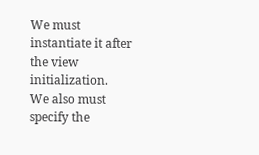We must instantiate it after the view initialization.
We also must specify the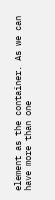element as the container. As we can have more than one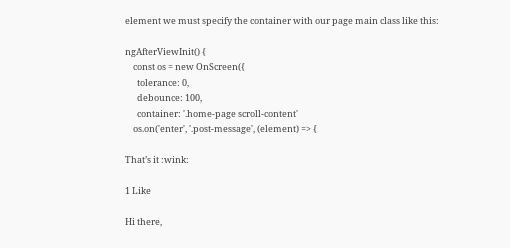element we must specify the container with our page main class like this:

ngAfterViewInit() {
    const os = new OnScreen({
      tolerance: 0,
      debounce: 100,
      container: '.home-page scroll-content'
    os.on('enter', '.post-message', (element) => {

That’s it :wink:

1 Like

Hi there,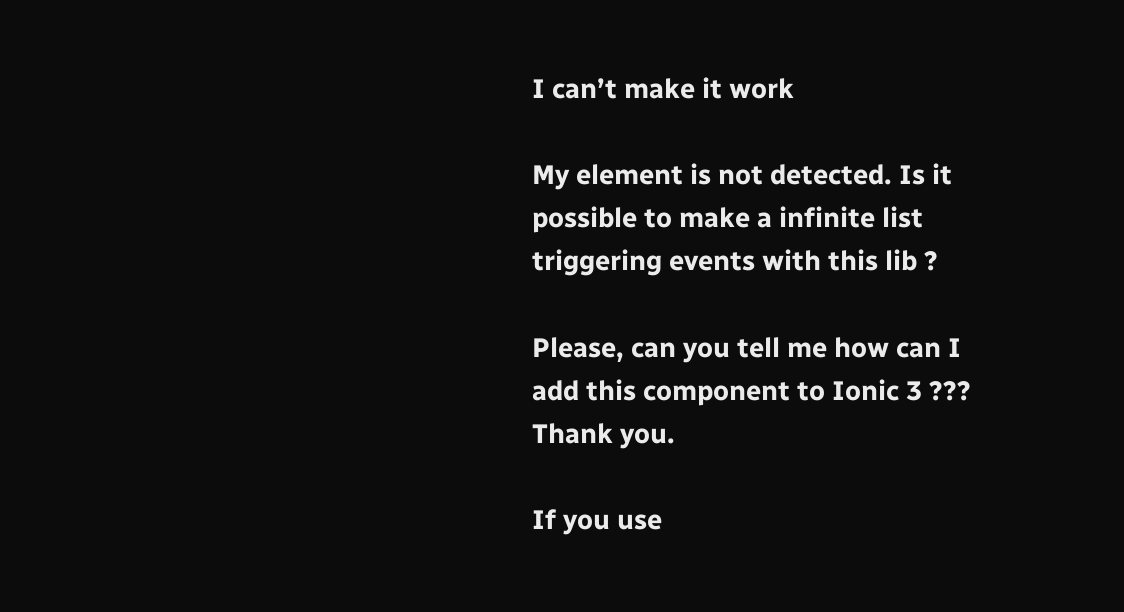I can’t make it work

My element is not detected. Is it possible to make a infinite list triggering events with this lib ?

Please, can you tell me how can I add this component to Ionic 3 ??? Thank you.

If you use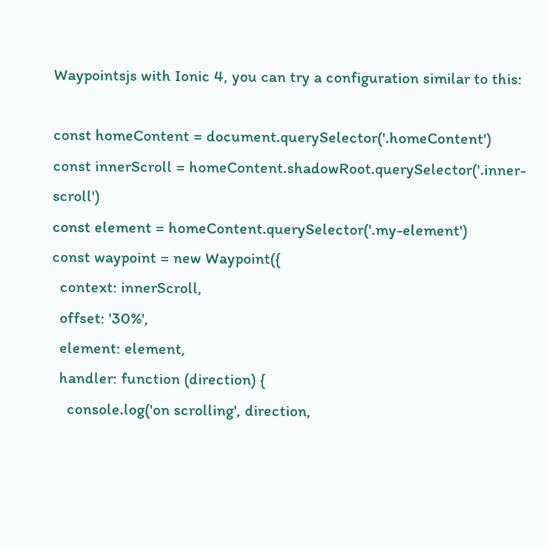Waypointsjs with Ionic 4, you can try a configuration similar to this:

const homeContent = document.querySelector('.homeContent')
const innerScroll = homeContent.shadowRoot.querySelector('.inner-scroll')
const element = homeContent.querySelector('.my-element')
const waypoint = new Waypoint({
  context: innerScroll,
  offset: '30%',
  element: element,
  handler: function (direction) {
    console.log('on scrolling', direction,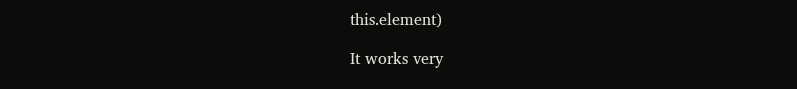this.element)

It works very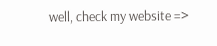well, check my website =>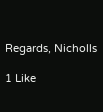Regards, Nicholls

1 Like